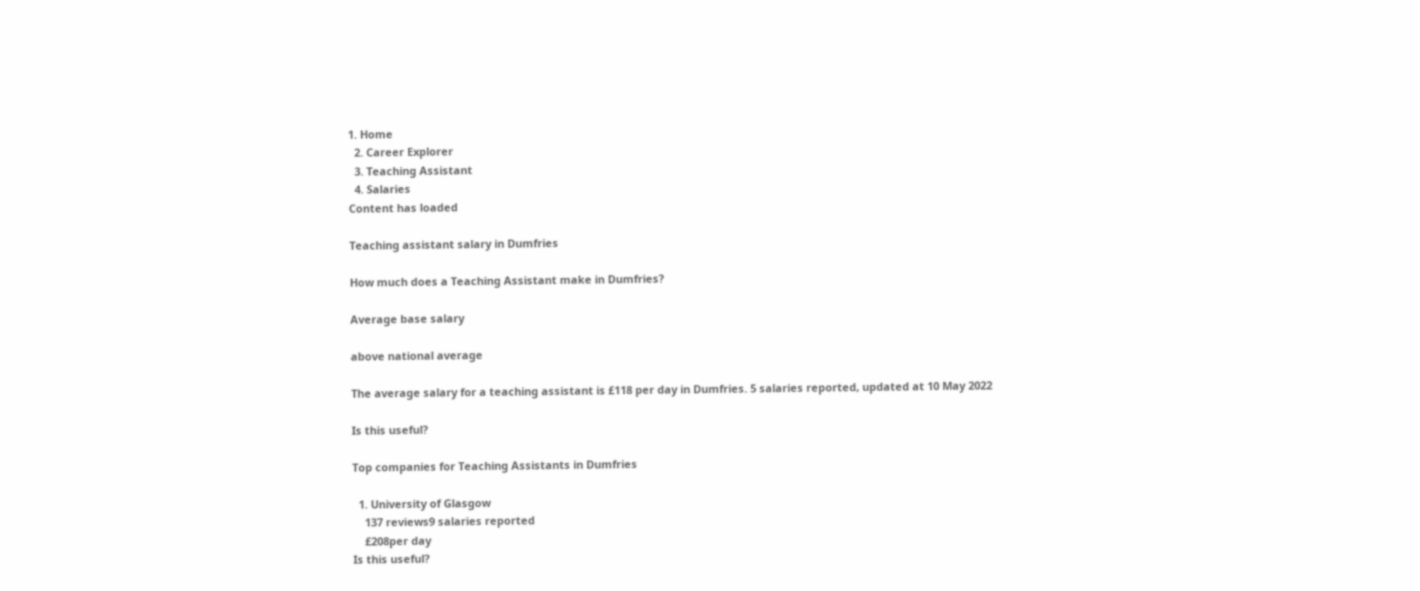1. Home
  2. Career Explorer
  3. Teaching Assistant
  4. Salaries
Content has loaded

Teaching assistant salary in Dumfries

How much does a Teaching Assistant make in Dumfries?

Average base salary

above national average

The average salary for a teaching assistant is £118 per day in Dumfries. 5 salaries reported, updated at 10 May 2022

Is this useful?

Top companies for Teaching Assistants in Dumfries

  1. University of Glasgow
    137 reviews9 salaries reported
    £208per day
Is this useful?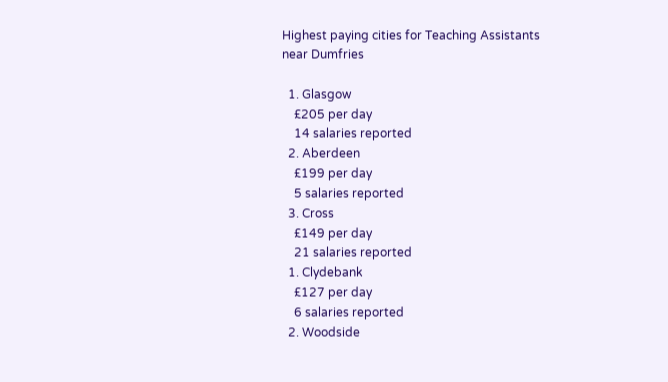Highest paying cities for Teaching Assistants near Dumfries

  1. Glasgow
    £205 per day
    14 salaries reported
  2. Aberdeen
    £199 per day
    5 salaries reported
  3. Cross
    £149 per day
    21 salaries reported
  1. Clydebank
    £127 per day
    6 salaries reported
  2. Woodside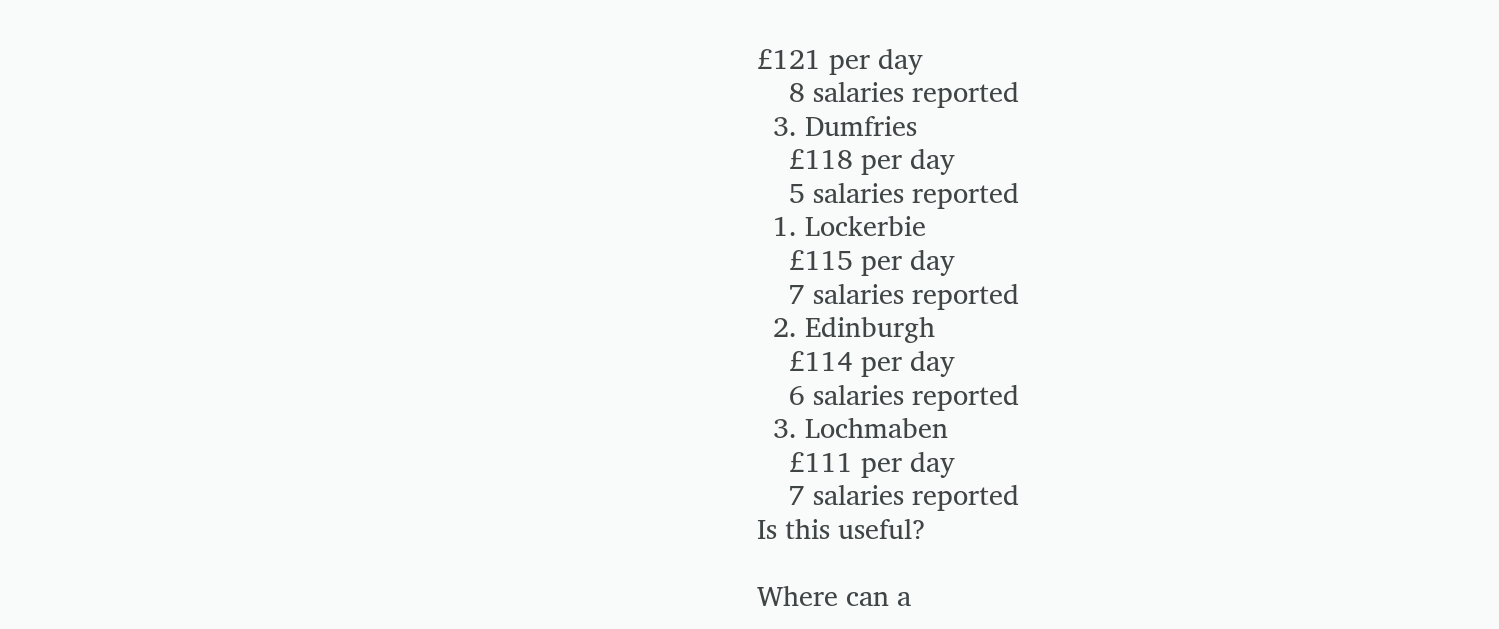£121 per day
    8 salaries reported
  3. Dumfries
    £118 per day
    5 salaries reported
  1. Lockerbie
    £115 per day
    7 salaries reported
  2. Edinburgh
    £114 per day
    6 salaries reported
  3. Lochmaben
    £111 per day
    7 salaries reported
Is this useful?

Where can a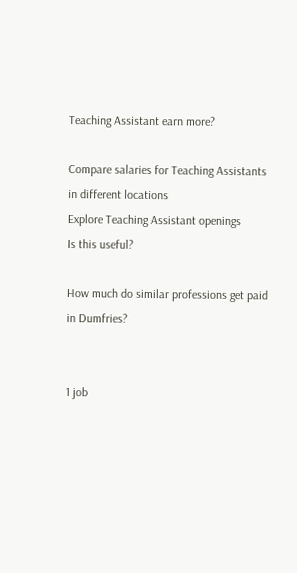Teaching Assistant earn more?

Compare salaries for Teaching Assistants in different locations
Explore Teaching Assistant openings
Is this useful?

How much do similar professions get paid in Dumfries?


1 job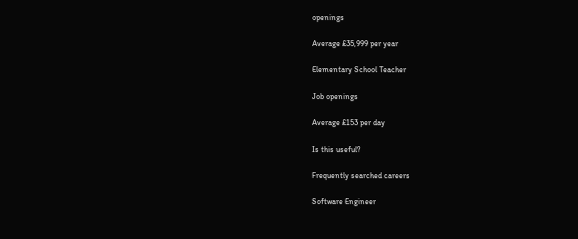openings

Average £35,999 per year

Elementary School Teacher

Job openings

Average £153 per day

Is this useful?

Frequently searched careers

Software Engineer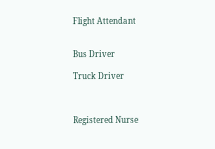Flight Attendant


Bus Driver

Truck Driver



Registered Nurse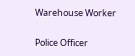Warehouse Worker

Police Officer